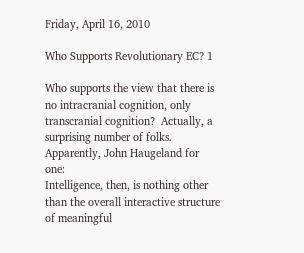Friday, April 16, 2010

Who Supports Revolutionary EC? 1

Who supports the view that there is no intracranial cognition, only transcranial cognition?  Actually, a surprising number of folks.  Apparently, John Haugeland for one:
Intelligence, then, is nothing other than the overall interactive structure of meaningful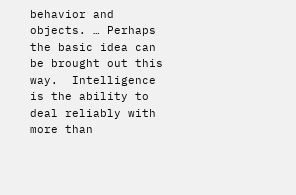behavior and objects. … Perhaps the basic idea can be brought out this way.  Intelligence is the ability to deal reliably with more than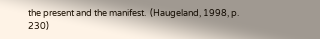the present and the manifest.  (Haugeland, 1998, p. 230)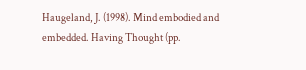Haugeland, J. (1998). Mind embodied and embedded. Having Thought (pp.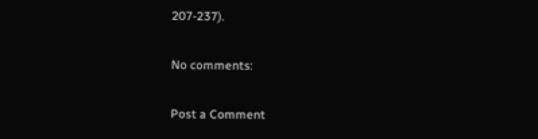207-237).

No comments:

Post a Comment